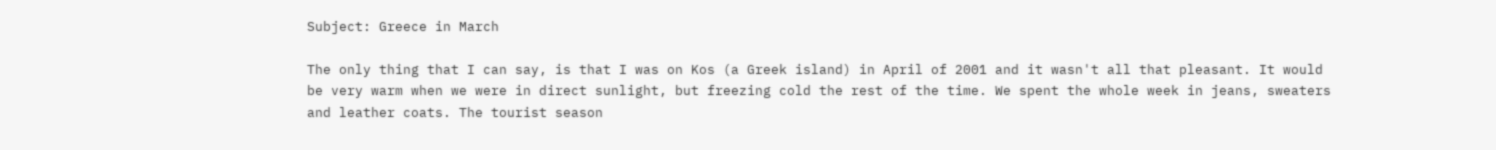Subject: Greece in March

The only thing that I can say, is that I was on Kos (a Greek island) in April of 2001 and it wasn't all that pleasant. It would be very warm when we were in direct sunlight, but freezing cold the rest of the time. We spent the whole week in jeans, sweaters and leather coats. The tourist season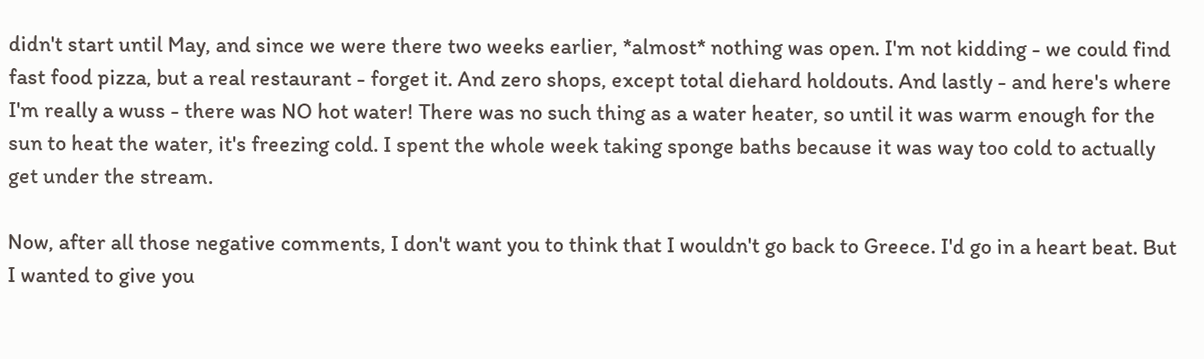didn't start until May, and since we were there two weeks earlier, *almost* nothing was open. I'm not kidding - we could find fast food pizza, but a real restaurant - forget it. And zero shops, except total diehard holdouts. And lastly - and here's where I'm really a wuss - there was NO hot water! There was no such thing as a water heater, so until it was warm enough for the sun to heat the water, it's freezing cold. I spent the whole week taking sponge baths because it was way too cold to actually get under the stream.

Now, after all those negative comments, I don't want you to think that I wouldn't go back to Greece. I'd go in a heart beat. But I wanted to give you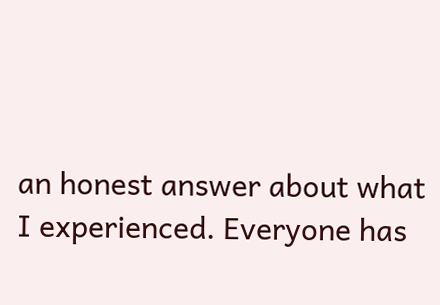an honest answer about what I experienced. Everyone has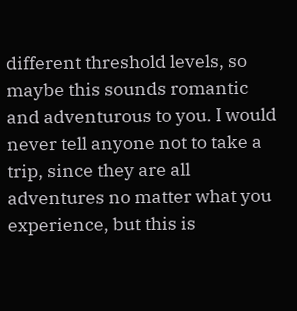different threshold levels, so maybe this sounds romantic and adventurous to you. I would never tell anyone not to take a trip, since they are all adventures no matter what you experience, but this is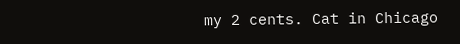my 2 cents. Cat in Chicago